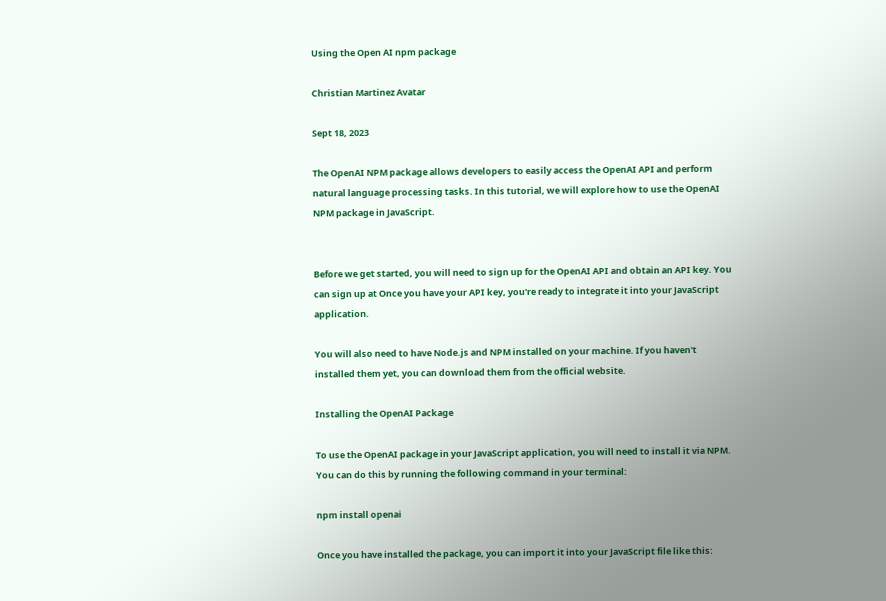Using the Open AI npm package

Christian Martinez Avatar

Sept 18, 2023

The OpenAI NPM package allows developers to easily access the OpenAI API and perform natural language processing tasks. In this tutorial, we will explore how to use the OpenAI NPM package in JavaScript.


Before we get started, you will need to sign up for the OpenAI API and obtain an API key. You can sign up at Once you have your API key, you're ready to integrate it into your JavaScript application.

You will also need to have Node.js and NPM installed on your machine. If you haven't installed them yet, you can download them from the official website.

Installing the OpenAI Package

To use the OpenAI package in your JavaScript application, you will need to install it via NPM. You can do this by running the following command in your terminal:

npm install openai

Once you have installed the package, you can import it into your JavaScript file like this: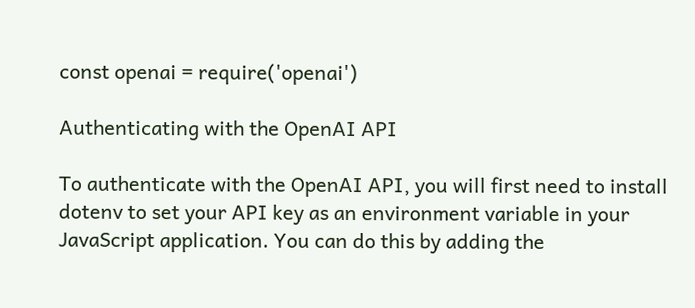const openai = require('openai')

Authenticating with the OpenAI API

To authenticate with the OpenAI API, you will first need to install dotenv to set your API key as an environment variable in your JavaScript application. You can do this by adding the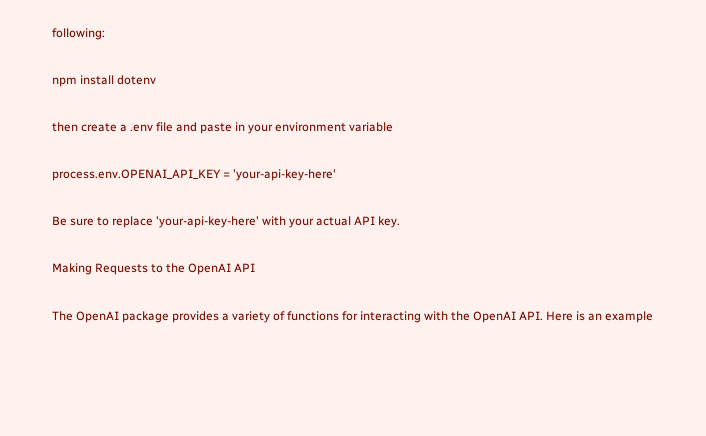following:

npm install dotenv

then create a .env file and paste in your environment variable

process.env.OPENAI_API_KEY = 'your-api-key-here'

Be sure to replace 'your-api-key-here' with your actual API key.

Making Requests to the OpenAI API

The OpenAI package provides a variety of functions for interacting with the OpenAI API. Here is an example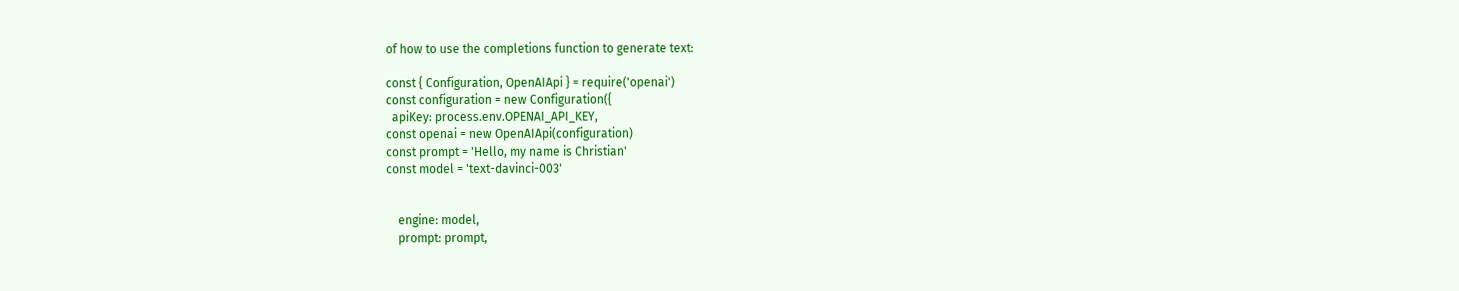of how to use the completions function to generate text:

const { Configuration, OpenAIApi } = require('openai')
const configuration = new Configuration({
  apiKey: process.env.OPENAI_API_KEY,
const openai = new OpenAIApi(configuration)
const prompt = 'Hello, my name is Christian'
const model = 'text-davinci-003'


    engine: model,
    prompt: prompt,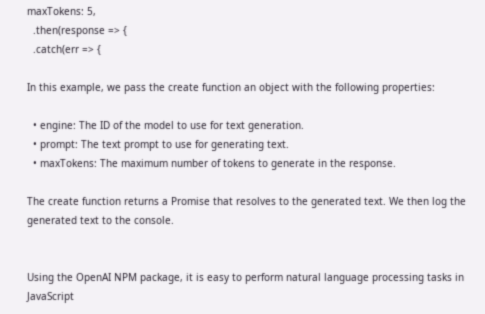maxTokens: 5,
  .then(response => {
  .catch(err => {

In this example, we pass the create function an object with the following properties:

  • engine: The ID of the model to use for text generation.
  • prompt: The text prompt to use for generating text.
  • maxTokens: The maximum number of tokens to generate in the response.

The create function returns a Promise that resolves to the generated text. We then log the generated text to the console.


Using the OpenAI NPM package, it is easy to perform natural language processing tasks in JavaScript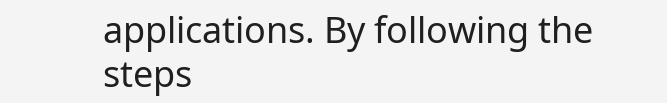applications. By following the steps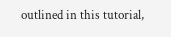outlined in this tutorial,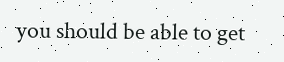you should be able to get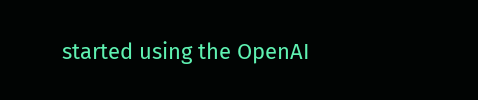started using the OpenAI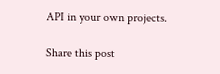API in your own projects.

Share this post